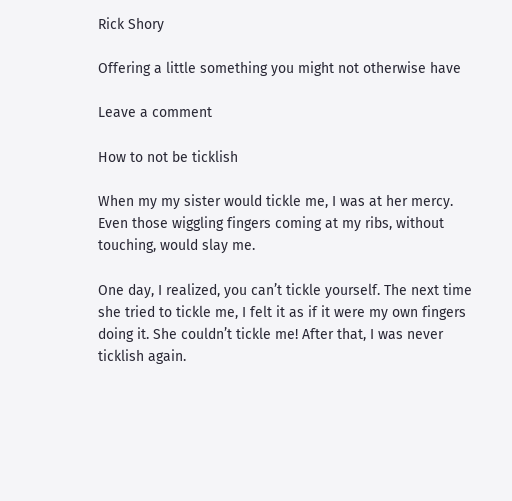Rick Shory

Offering a little something you might not otherwise have

Leave a comment

How to not be ticklish

When my my sister would tickle me, I was at her mercy. Even those wiggling fingers coming at my ribs, without touching, would slay me.

One day, I realized, you can’t tickle yourself. The next time she tried to tickle me, I felt it as if it were my own fingers doing it. She couldn’t tickle me! After that, I was never ticklish again.